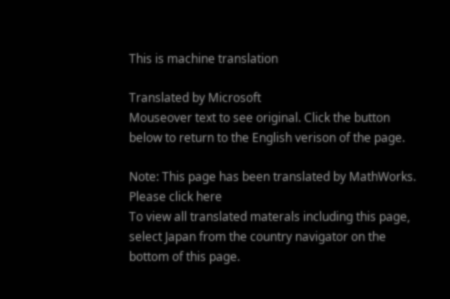This is machine translation

Translated by Microsoft
Mouseover text to see original. Click the button below to return to the English verison of the page.

Note: This page has been translated by MathWorks. Please click here
To view all translated materals including this page, select Japan from the country navigator on the bottom of this page.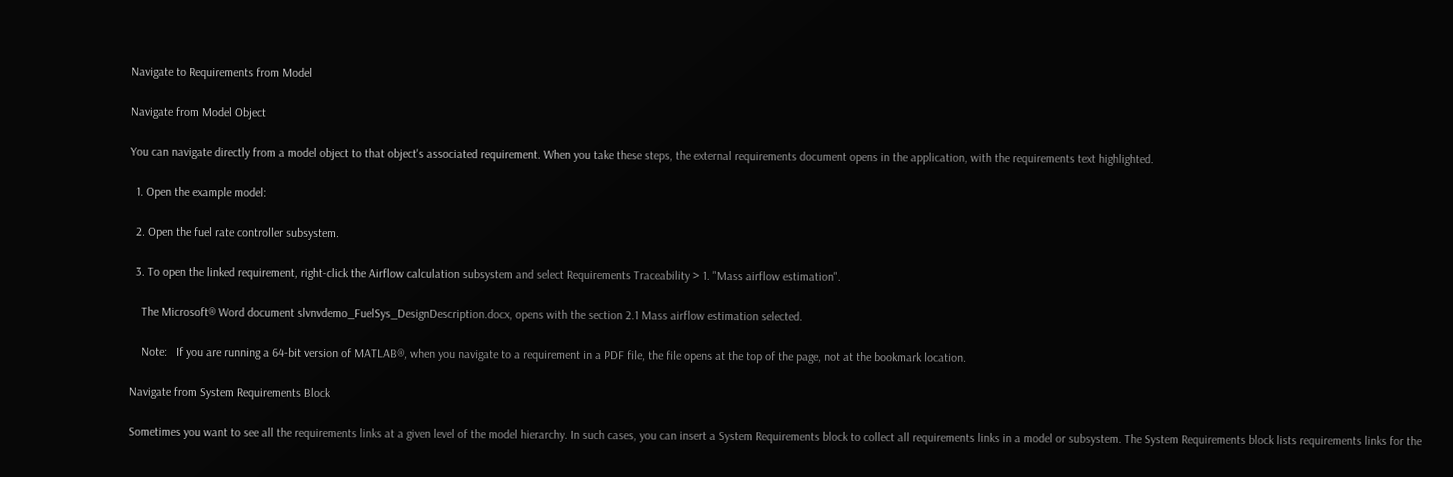Navigate to Requirements from Model

Navigate from Model Object

You can navigate directly from a model object to that object's associated requirement. When you take these steps, the external requirements document opens in the application, with the requirements text highlighted.

  1. Open the example model:

  2. Open the fuel rate controller subsystem.

  3. To open the linked requirement, right-click the Airflow calculation subsystem and select Requirements Traceability > 1. "Mass airflow estimation".

    The Microsoft® Word document slvnvdemo_FuelSys_DesignDescription.docx, opens with the section 2.1 Mass airflow estimation selected.

    Note:   If you are running a 64-bit version of MATLAB®, when you navigate to a requirement in a PDF file, the file opens at the top of the page, not at the bookmark location.

Navigate from System Requirements Block

Sometimes you want to see all the requirements links at a given level of the model hierarchy. In such cases, you can insert a System Requirements block to collect all requirements links in a model or subsystem. The System Requirements block lists requirements links for the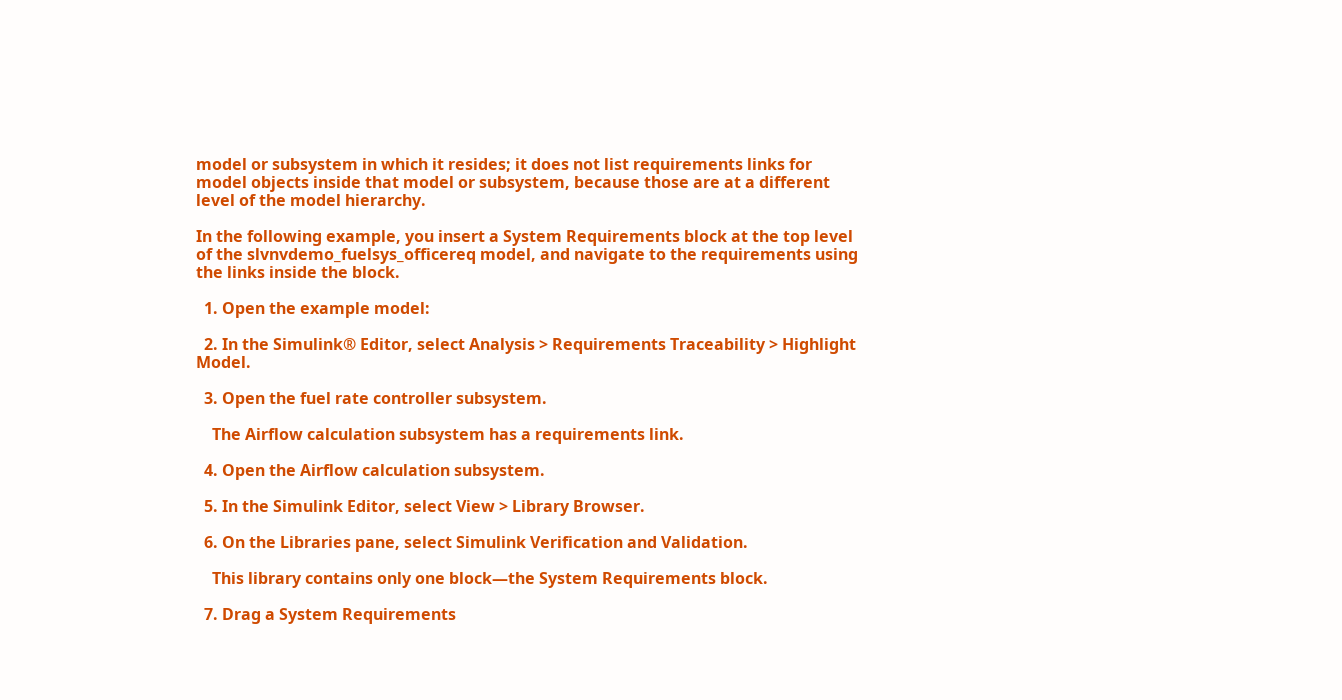model or subsystem in which it resides; it does not list requirements links for model objects inside that model or subsystem, because those are at a different level of the model hierarchy.

In the following example, you insert a System Requirements block at the top level of the slvnvdemo_fuelsys_officereq model, and navigate to the requirements using the links inside the block.

  1. Open the example model:

  2. In the Simulink® Editor, select Analysis > Requirements Traceability > Highlight Model.

  3. Open the fuel rate controller subsystem.

    The Airflow calculation subsystem has a requirements link.

  4. Open the Airflow calculation subsystem.

  5. In the Simulink Editor, select View > Library Browser.

  6. On the Libraries pane, select Simulink Verification and Validation.

    This library contains only one block—the System Requirements block.

  7. Drag a System Requirements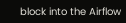block into the Airflow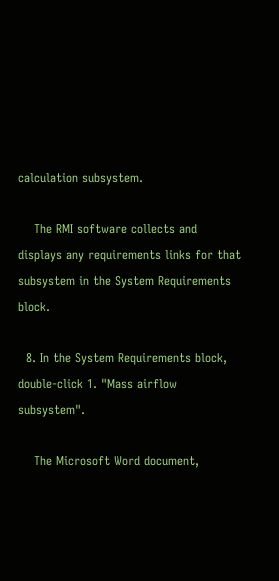calculation subsystem.

    The RMI software collects and displays any requirements links for that subsystem in the System Requirements block.

  8. In the System Requirements block, double-click 1. "Mass airflow subsystem".

    The Microsoft Word document,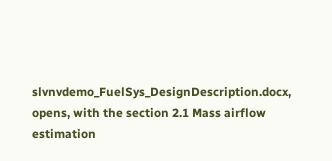slvnvdemo_FuelSys_DesignDescription.docx, opens, with the section 2.1 Mass airflow estimation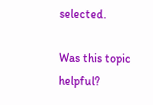selected.

Was this topic helpful?